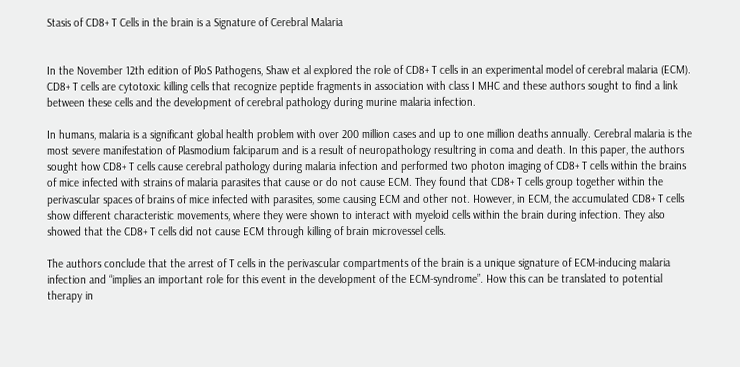Stasis of CD8+ T Cells in the brain is a Signature of Cerebral Malaria


In the November 12th edition of PloS Pathogens, Shaw et al explored the role of CD8+ T cells in an experimental model of cerebral malaria (ECM). CD8+ T cells are cytotoxic killing cells that recognize peptide fragments in association with class I MHC and these authors sought to find a link between these cells and the development of cerebral pathology during murine malaria infection.

In humans, malaria is a significant global health problem with over 200 million cases and up to one million deaths annually. Cerebral malaria is the most severe manifestation of Plasmodium falciparum and is a result of neuropathology resultring in coma and death. In this paper, the authors sought how CD8+ T cells cause cerebral pathology during malaria infection and performed two photon imaging of CD8+ T cells within the brains of mice infected with strains of malaria parasites that cause or do not cause ECM. They found that CD8+ T cells group together within the perivascular spaces of brains of mice infected with parasites, some causing ECM and other not. However, in ECM, the accumulated CD8+ T cells show different characteristic movements, where they were shown to interact with myeloid cells within the brain during infection. They also showed that the CD8+ T cells did not cause ECM through killing of brain microvessel cells.

The authors conclude that the arrest of T cells in the perivascular compartments of the brain is a unique signature of ECM-inducing malaria infection and “implies an important role for this event in the development of the ECM-syndrome”. How this can be translated to potential therapy in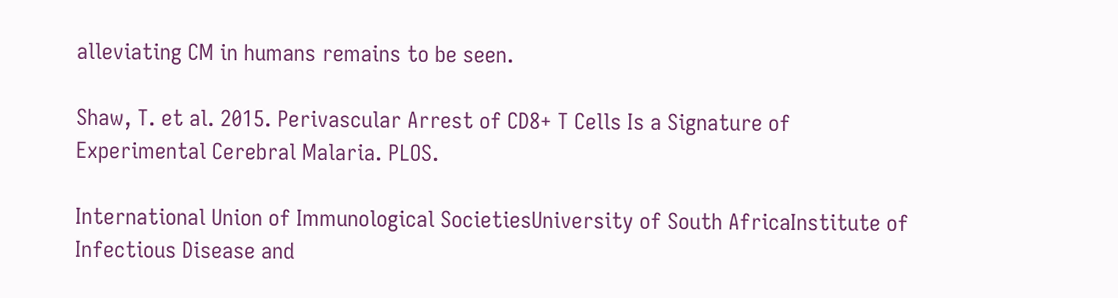alleviating CM in humans remains to be seen.

Shaw, T. et al. 2015. Perivascular Arrest of CD8+ T Cells Is a Signature of Experimental Cerebral Malaria. PLOS.

International Union of Immunological SocietiesUniversity of South AfricaInstitute of Infectious Disease and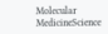Molecular MedicineScience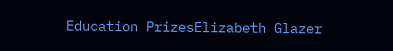Education PrizesElizabeth Glazer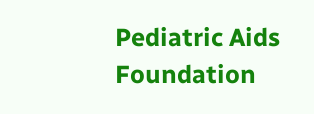Pediatric Aids Foundation